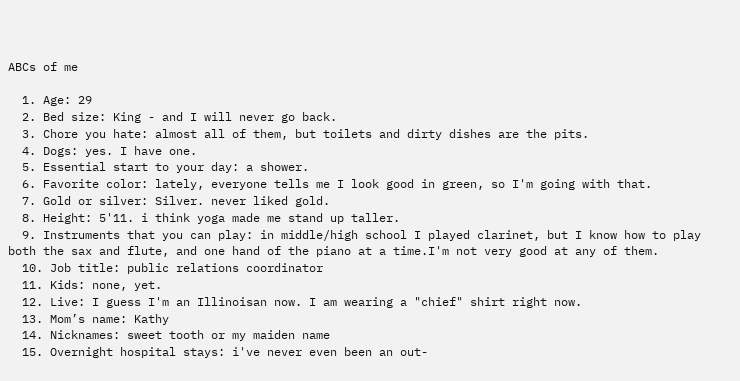ABCs of me

  1. Age: 29
  2. Bed size: King - and I will never go back.
  3. Chore you hate: almost all of them, but toilets and dirty dishes are the pits.
  4. Dogs: yes. I have one.
  5. Essential start to your day: a shower.
  6. Favorite color: lately, everyone tells me I look good in green, so I'm going with that.
  7. Gold or silver: Silver. never liked gold.
  8. Height: 5'11. i think yoga made me stand up taller.
  9. Instruments that you can play: in middle/high school I played clarinet, but I know how to play both the sax and flute, and one hand of the piano at a time.I'm not very good at any of them.
  10. Job title: public relations coordinator
  11. Kids: none, yet.
  12. Live: I guess I'm an Illinoisan now. I am wearing a "chief" shirt right now.
  13. Mom’s name: Kathy
  14. Nicknames: sweet tooth or my maiden name
  15. Overnight hospital stays: i've never even been an out-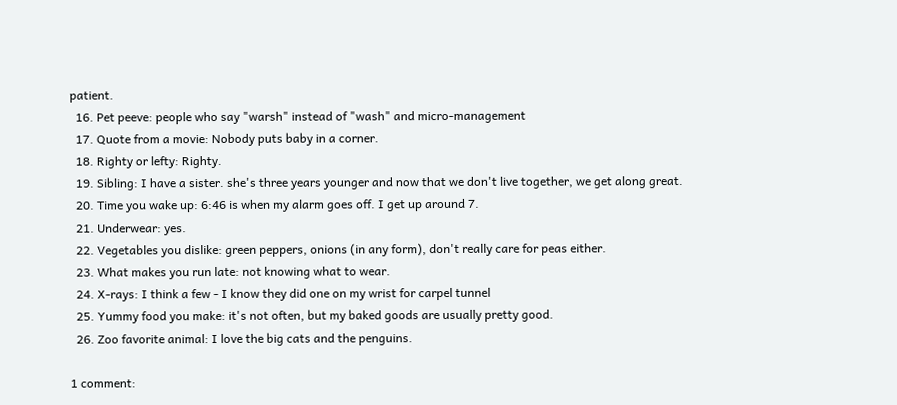patient.
  16. Pet peeve: people who say "warsh" instead of "wash" and micro-management
  17. Quote from a movie: Nobody puts baby in a corner.
  18. Righty or lefty: Righty.
  19. Sibling: I have a sister. she's three years younger and now that we don't live together, we get along great.
  20. Time you wake up: 6:46 is when my alarm goes off. I get up around 7.
  21. Underwear: yes.
  22. Vegetables you dislike: green peppers, onions (in any form), don't really care for peas either.
  23. What makes you run late: not knowing what to wear.
  24. X-rays: I think a few - I know they did one on my wrist for carpel tunnel
  25. Yummy food you make: it's not often, but my baked goods are usually pretty good.
  26. Zoo favorite animal: I love the big cats and the penguins.

1 comment: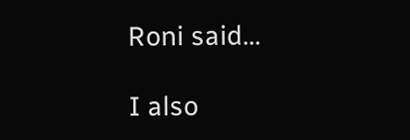Roni said...

I also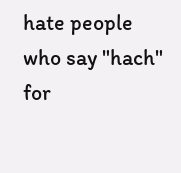hate people who say "hach" for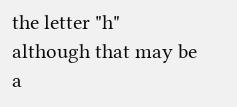the letter "h" although that may be a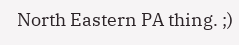North Eastern PA thing. ;)